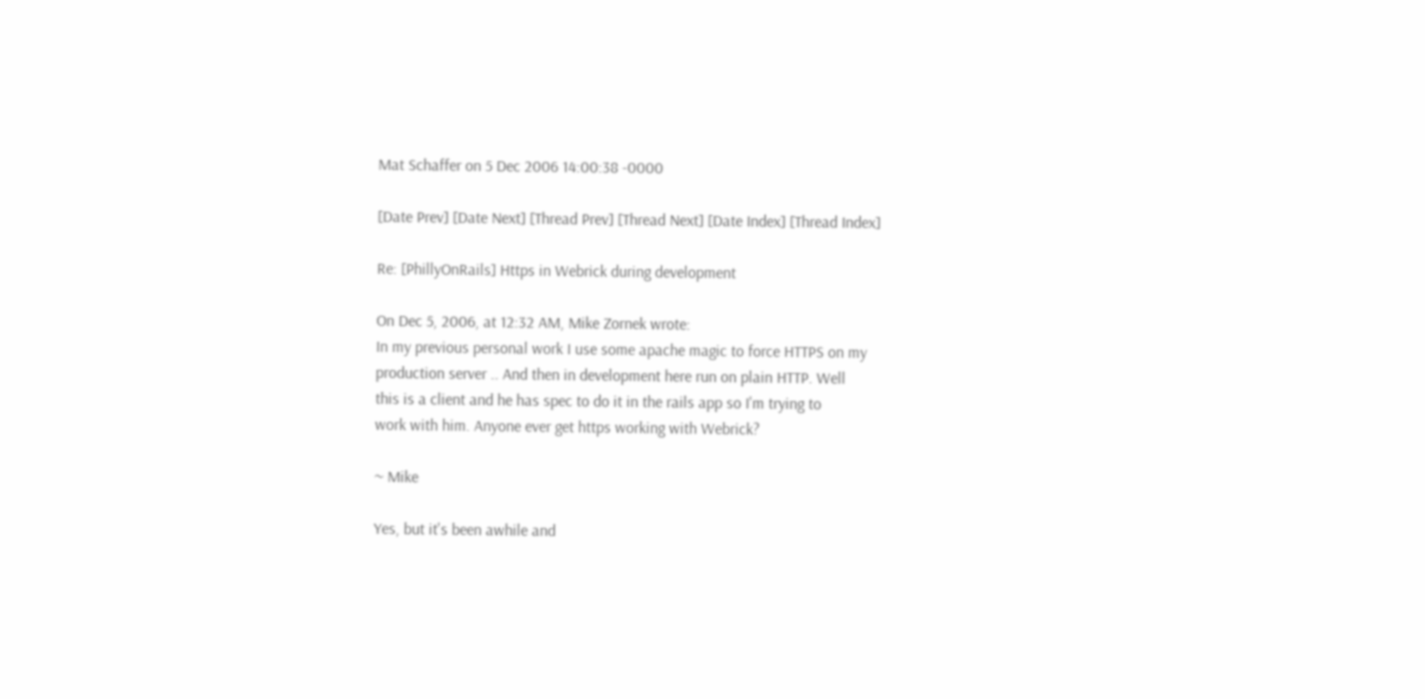Mat Schaffer on 5 Dec 2006 14:00:38 -0000

[Date Prev] [Date Next] [Thread Prev] [Thread Next] [Date Index] [Thread Index]

Re: [PhillyOnRails] Https in Webrick during development

On Dec 5, 2006, at 12:32 AM, Mike Zornek wrote:
In my previous personal work I use some apache magic to force HTTPS on my
production server .. And then in development here run on plain HTTP. Well
this is a client and he has spec to do it in the rails app so I'm trying to
work with him. Anyone ever get https working with Webrick?

~ Mike

Yes, but it's been awhile and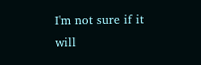I'm not sure if it will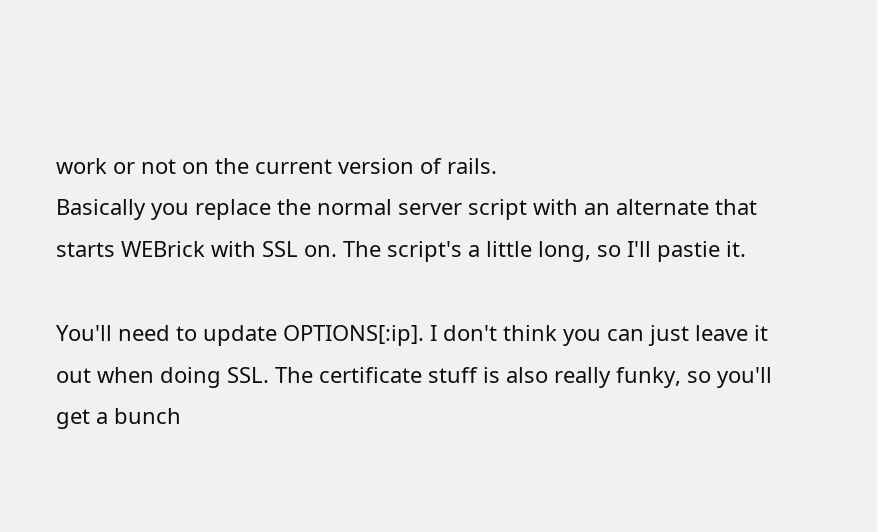work or not on the current version of rails.
Basically you replace the normal server script with an alternate that starts WEBrick with SSL on. The script's a little long, so I'll pastie it.

You'll need to update OPTIONS[:ip]. I don't think you can just leave it out when doing SSL. The certificate stuff is also really funky, so you'll get a bunch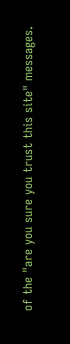of the "are you sure you trust this site" messages.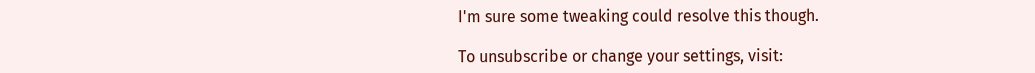I'm sure some tweaking could resolve this though.

To unsubscribe or change your settings, visit: